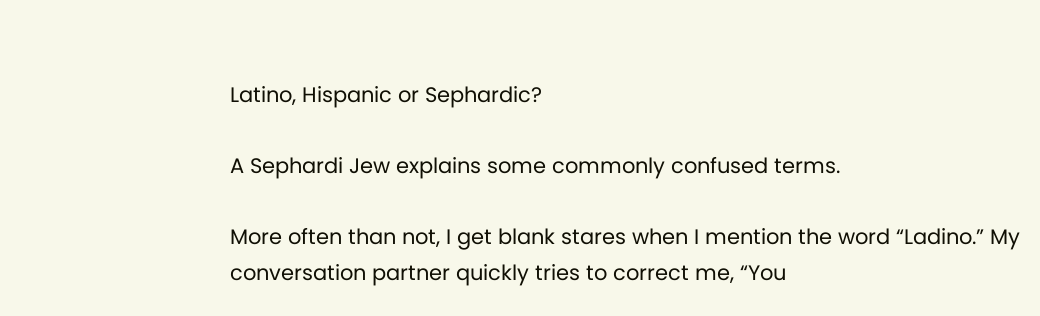Latino, Hispanic or Sephardic?

A Sephardi Jew explains some commonly confused terms.

More often than not, I get blank stares when I mention the word “Ladino.” My conversation partner quickly tries to correct me, “You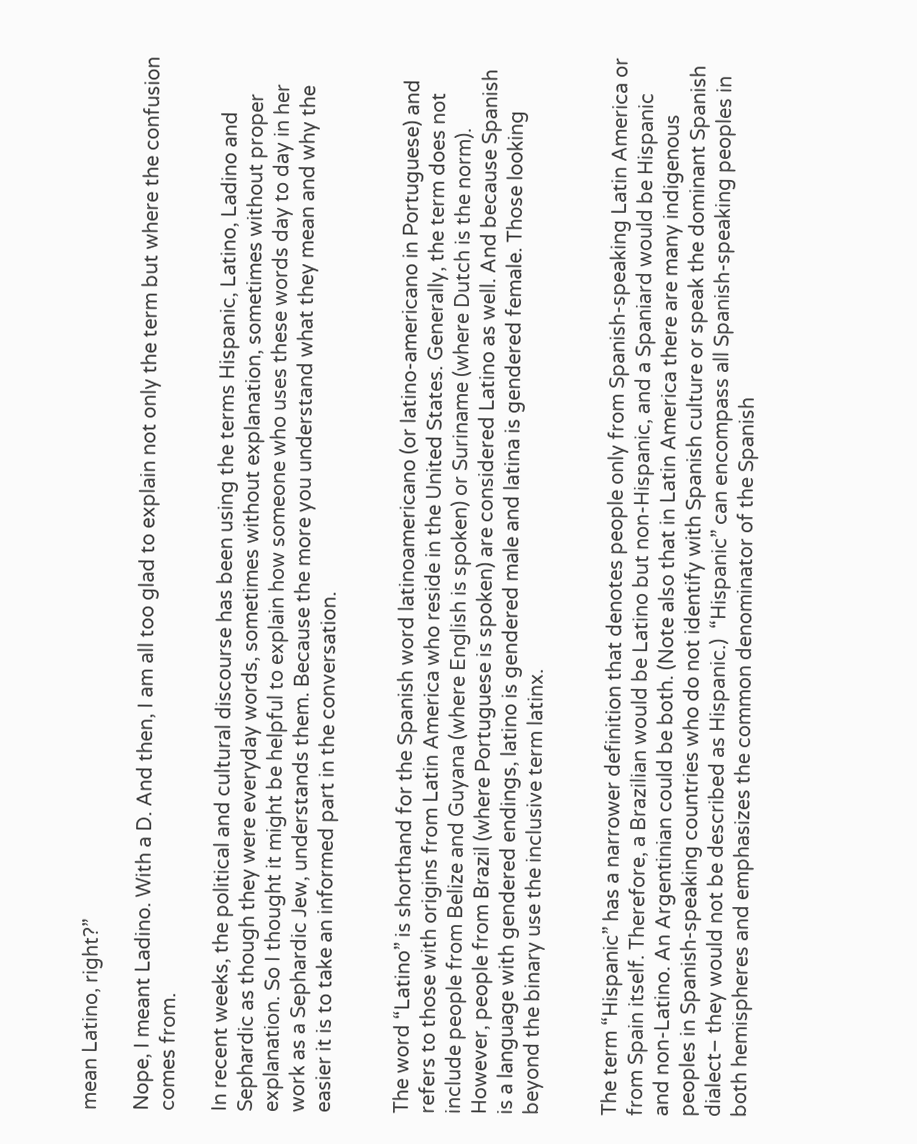mean Latino, right?”

Nope, I meant Ladino. With a D. And then, I am all too glad to explain not only the term but where the confusion comes from.

In recent weeks, the political and cultural discourse has been using the terms Hispanic, Latino, Ladino and Sephardic as though they were everyday words, sometimes without explanation, sometimes without proper explanation. So I thought it might be helpful to explain how someone who uses these words day to day in her work as a Sephardic Jew, understands them. Because the more you understand what they mean and why the easier it is to take an informed part in the conversation.


The word “Latino” is shorthand for the Spanish word latinoamericano (or latino-americano in Portuguese) and refers to those with origins from Latin America who reside in the United States. Generally, the term does not include people from Belize and Guyana (where English is spoken) or Suriname (where Dutch is the norm). However, people from Brazil (where Portuguese is spoken) are considered Latino as well. And because Spanish is a language with gendered endings, latino is gendered male and latina is gendered female. Those looking beyond the binary use the inclusive term latinx.


The term “Hispanic” has a narrower definition that denotes people only from Spanish-speaking Latin America or from Spain itself. Therefore, a Brazilian would be Latino but non-Hispanic, and a Spaniard would be Hispanic and non-Latino. An Argentinian could be both. (Note also that in Latin America there are many indigenous peoples in Spanish-speaking countries who do not identify with Spanish culture or speak the dominant Spanish dialect– they would not be described as Hispanic.)  “Hispanic” can encompass all Spanish-speaking peoples in both hemispheres and emphasizes the common denominator of the Spanish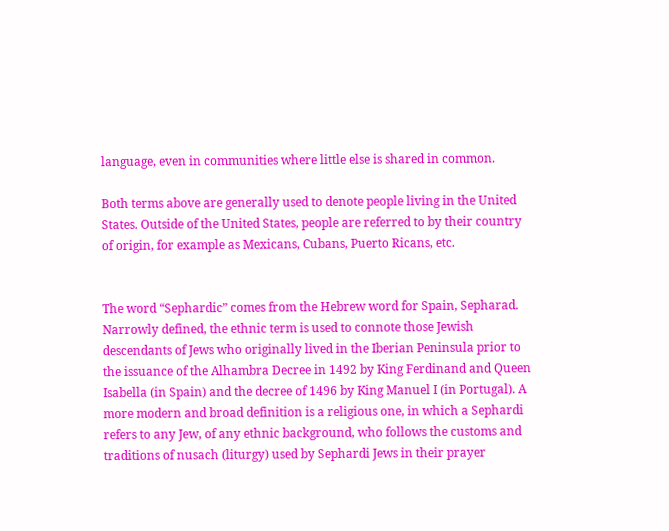language, even in communities where little else is shared in common.

Both terms above are generally used to denote people living in the United States. Outside of the United States, people are referred to by their country of origin, for example as Mexicans, Cubans, Puerto Ricans, etc.


The word “Sephardic” comes from the Hebrew word for Spain, Sepharad. Narrowly defined, the ethnic term is used to connote those Jewish descendants of Jews who originally lived in the Iberian Peninsula prior to the issuance of the Alhambra Decree in 1492 by King Ferdinand and Queen Isabella (in Spain) and the decree of 1496 by King Manuel I (in Portugal). A more modern and broad definition is a religious one, in which a Sephardi refers to any Jew, of any ethnic background, who follows the customs and traditions of nusach (liturgy) used by Sephardi Jews in their prayer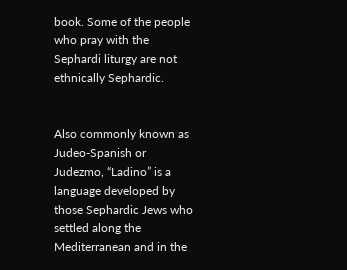book. Some of the people who pray with the Sephardi liturgy are not ethnically Sephardic.


Also commonly known as Judeo-Spanish or Judezmo, “Ladino” is a language developed by those Sephardic Jews who settled along the Mediterranean and in the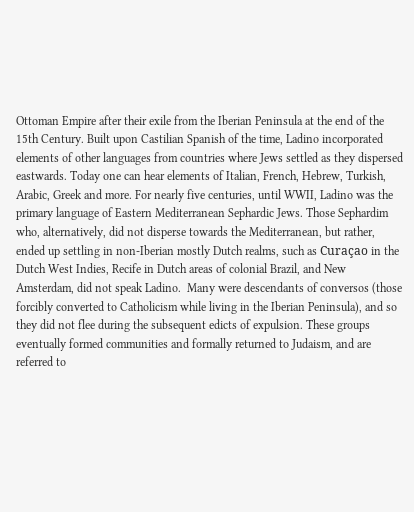Ottoman Empire after their exile from the Iberian Peninsula at the end of the 15th Century. Built upon Castilian Spanish of the time, Ladino incorporated elements of other languages from countries where Jews settled as they dispersed eastwards. Today one can hear elements of Italian, French, Hebrew, Turkish, Arabic, Greek and more. For nearly five centuries, until WWII, Ladino was the primary language of Eastern Mediterranean Sephardic Jews. Those Sephardim who, alternatively, did not disperse towards the Mediterranean, but rather, ended up settling in non-Iberian mostly Dutch realms, such as Curaçao in the Dutch West Indies, Recife in Dutch areas of colonial Brazil, and New Amsterdam, did not speak Ladino.  Many were descendants of conversos (those forcibly converted to Catholicism while living in the Iberian Peninsula), and so they did not flee during the subsequent edicts of expulsion. These groups eventually formed communities and formally returned to Judaism, and are referred to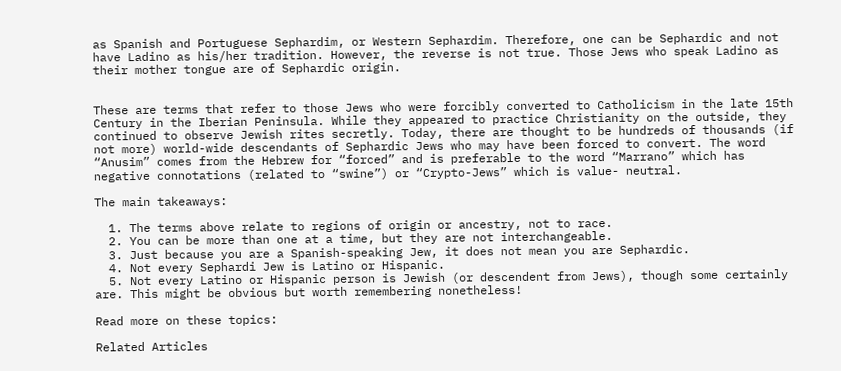as Spanish and Portuguese Sephardim, or Western Sephardim. Therefore, one can be Sephardic and not have Ladino as his/her tradition. However, the reverse is not true. Those Jews who speak Ladino as their mother tongue are of Sephardic origin.


These are terms that refer to those Jews who were forcibly converted to Catholicism in the late 15th Century in the Iberian Peninsula. While they appeared to practice Christianity on the outside, they continued to observe Jewish rites secretly. Today, there are thought to be hundreds of thousands (if not more) world-wide descendants of Sephardic Jews who may have been forced to convert. The word “Anusim” comes from the Hebrew for “forced” and is preferable to the word “Marrano” which has negative connotations (related to “swine”) or “Crypto-Jews” which is value- neutral.

The main takeaways:

  1. The terms above relate to regions of origin or ancestry, not to race.
  2. You can be more than one at a time, but they are not interchangeable.
  3. Just because you are a Spanish-speaking Jew, it does not mean you are Sephardic.
  4. Not every Sephardi Jew is Latino or Hispanic.
  5. Not every Latino or Hispanic person is Jewish (or descendent from Jews), though some certainly are. This might be obvious but worth remembering nonetheless!

Read more on these topics:

Related Articles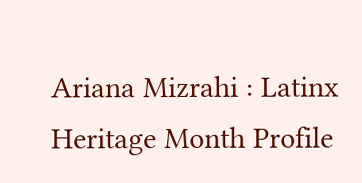Ariana Mizrahi : Latinx Heritage Month Profile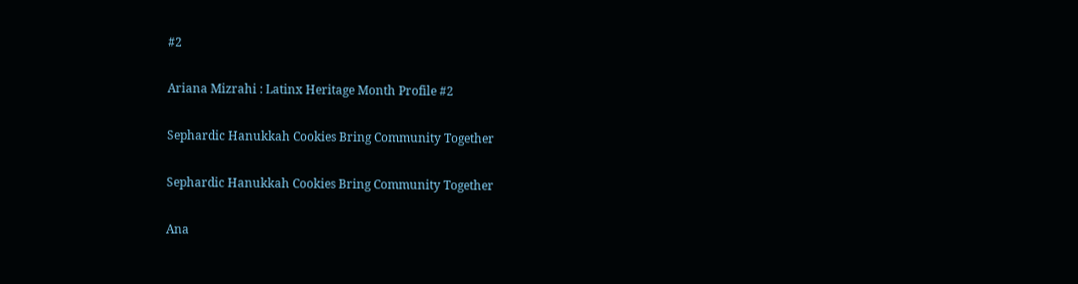#2

Ariana Mizrahi : Latinx Heritage Month Profile #2

Sephardic Hanukkah Cookies Bring Community Together

Sephardic Hanukkah Cookies Bring Community Together

Ana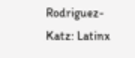Rodriguez-Katz: Latinx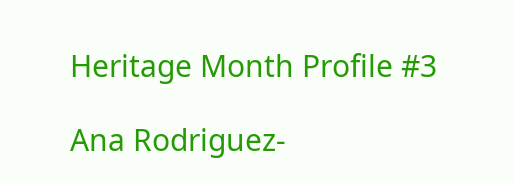Heritage Month Profile #3

Ana Rodriguez-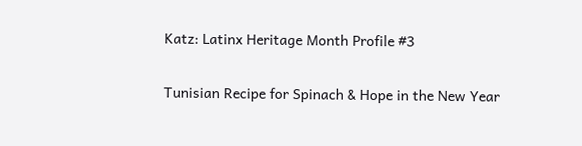Katz: Latinx Heritage Month Profile #3

Tunisian Recipe for Spinach & Hope in the New Year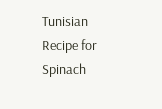Tunisian Recipe for Spinach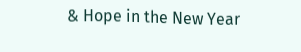& Hope in the New Year